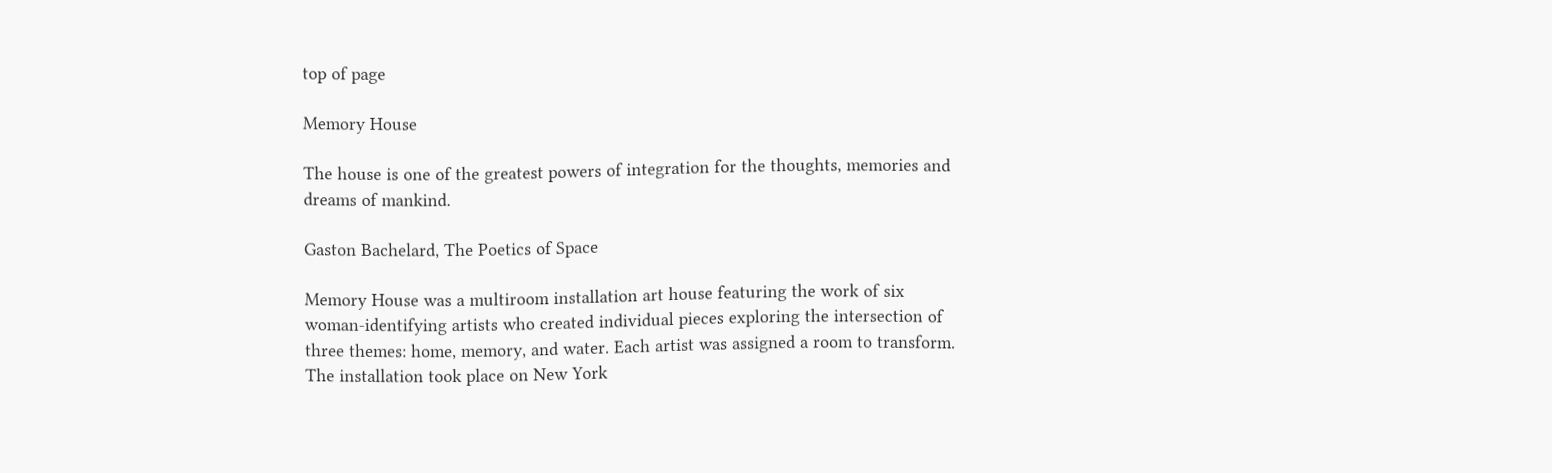top of page

Memory House

The house is one of the greatest powers of integration for the thoughts, memories and dreams of mankind.

Gaston Bachelard, The Poetics of Space

Memory House was a multiroom installation art house featuring the work of six woman-identifying artists who created individual pieces exploring the intersection of three themes: home, memory, and water. Each artist was assigned a room to transform. The installation took place on New York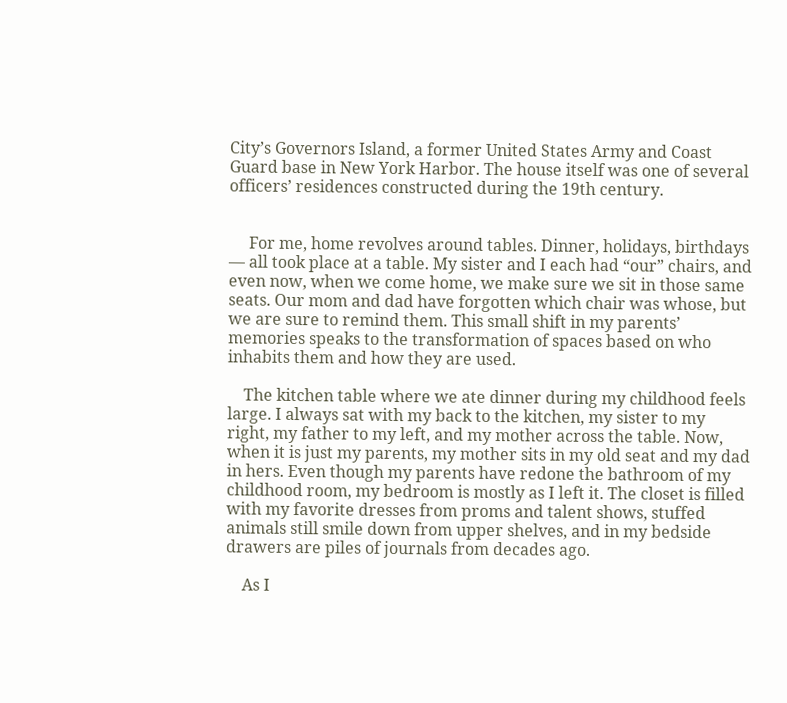City’s Governors Island, a former United States Army and Coast Guard base in New York Harbor. The house itself was one of several officers’ residences constructed during the 19th century.


     For me, home revolves around tables. Dinner, holidays, birthdays — all took place at a table. My sister and I each had “our” chairs, and even now, when we come home, we make sure we sit in those same seats. Our mom and dad have forgotten which chair was whose, but we are sure to remind them. This small shift in my parents’ memories speaks to the transformation of spaces based on who inhabits them and how they are used.

    The kitchen table where we ate dinner during my childhood feels large. I always sat with my back to the kitchen, my sister to my right, my father to my left, and my mother across the table. Now, when it is just my parents, my mother sits in my old seat and my dad in hers. Even though my parents have redone the bathroom of my childhood room, my bedroom is mostly as I left it. The closet is filled with my favorite dresses from proms and talent shows, stuffed animals still smile down from upper shelves, and in my bedside drawers are piles of journals from decades ago.

    As I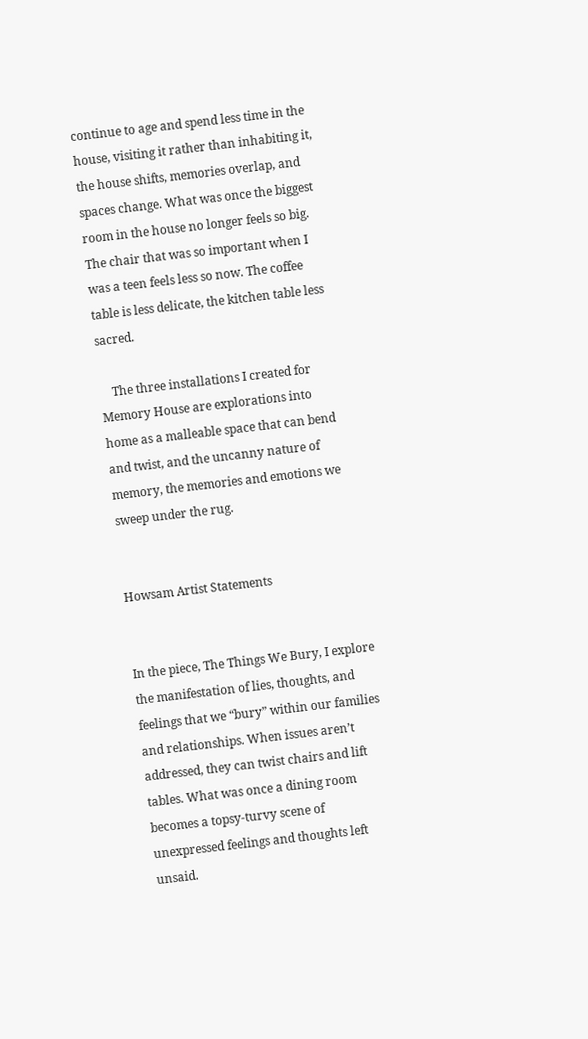continue to age and spend less time in the house, visiting it rather than inhabiting it, the house shifts, memories overlap, and spaces change. What was once the biggest room in the house no longer feels so big. The chair that was so important when I was a teen feels less so now. The coffee table is less delicate, the kitchen table less sacred.

    The three installations I created for Memory House are explorations into home as a malleable space that can bend and twist, and the uncanny nature of memory, the memories and emotions we sweep under the rug.


Howsam Artist Statements


In the piece, The Things We Bury, I explore the manifestation of lies, thoughts, and feelings that we “bury” within our families and relationships. When issues aren’t addressed, they can twist chairs and lift tables. What was once a dining room becomes a topsy-turvy scene of unexpressed feelings and thoughts left unsaid.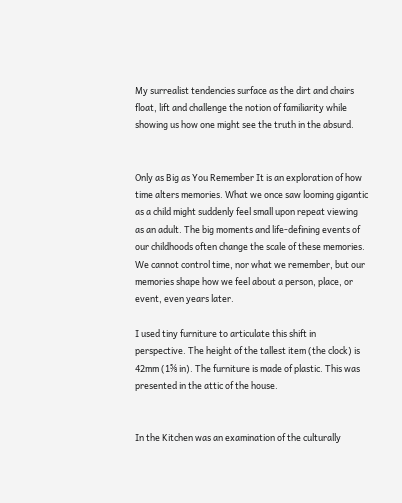My surrealist tendencies surface as the dirt and chairs float, lift and challenge the notion of familiarity while showing us how one might see the truth in the absurd.


Only as Big as You Remember It is an exploration of how time alters memories. What we once saw looming gigantic as a child might suddenly feel small upon repeat viewing as an adult. The big moments and life-defining events of our childhoods often change the scale of these memories. We cannot control time, nor what we remember, but our memories shape how we feel about a person, place, or event, even years later.

I used tiny furniture to articulate this shift in perspective. The height of the tallest item (the clock) is 42mm (1⅝ in). The furniture is made of plastic. This was presented in the attic of the house.


In the Kitchen was an examination of the culturally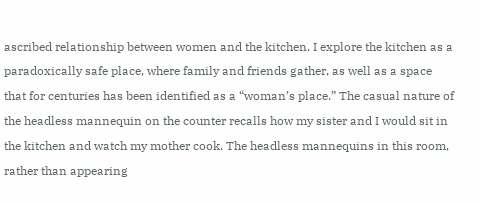ascribed relationship between women and the kitchen. I explore the kitchen as a paradoxically safe place, where family and friends gather, as well as a space that for centuries has been identified as a “woman’s place.” The casual nature of the headless mannequin on the counter recalls how my sister and I would sit in the kitchen and watch my mother cook. The headless mannequins in this room, rather than appearing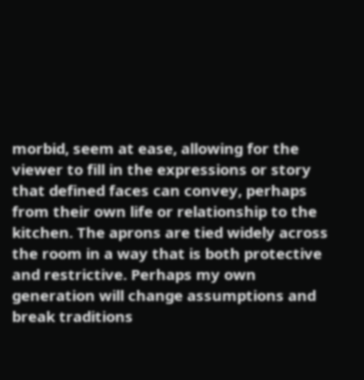morbid, seem at ease, allowing for the viewer to fill in the expressions or story that defined faces can convey, perhaps from their own life or relationship to the kitchen. The aprons are tied widely across the room in a way that is both protective and restrictive. Perhaps my own generation will change assumptions and break traditions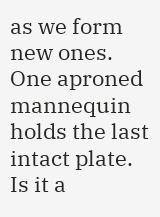as we form new ones. One aproned mannequin holds the last intact plate. Is it a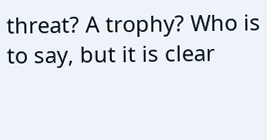threat? A trophy? Who is to say, but it is clear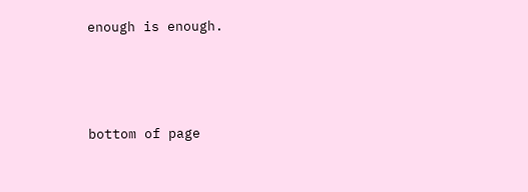enough is enough.




bottom of page